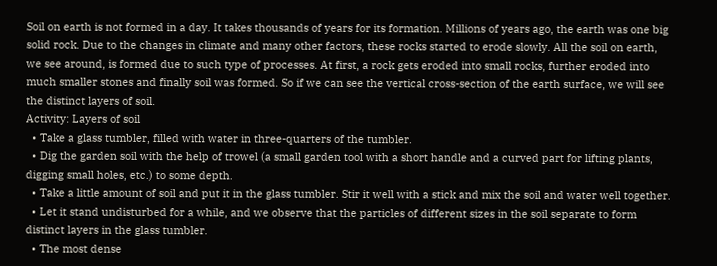Soil on earth is not formed in a day. It takes thousands of years for its formation. Millions of years ago, the earth was one big solid rock. Due to the changes in climate and many other factors, these rocks started to erode slowly. All the soil on earth, we see around, is formed due to such type of processes. At first, a rock gets eroded into small rocks, further eroded into much smaller stones and finally soil was formed. So if we can see the vertical cross-section of the earth surface, we will see the distinct layers of soil.
Activity: Layers of soil
  • Take a glass tumbler, filled with water in three-quarters of the tumbler.
  • Dig the garden soil with the help of trowel (a small garden tool with a short handle and a curved part for lifting plants, digging small holes, etc.) to some depth.
  • Take a little amount of soil and put it in the glass tumbler. Stir it well with a stick and mix the soil and water well together.
  • Let it stand undisturbed for a while, and we observe that the particles of different sizes in the soil separate to form distinct layers in the glass tumbler.
  • The most dense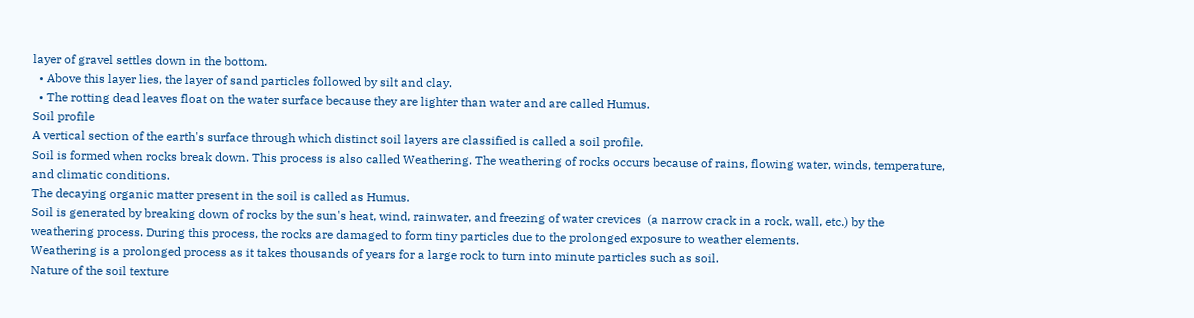layer of gravel settles down in the bottom.
  • Above this layer lies, the layer of sand particles followed by silt and clay.
  • The rotting dead leaves float on the water surface because they are lighter than water and are called Humus.
Soil profile
A vertical section of the earth's surface through which distinct soil layers are classified is called a soil profile.
Soil is formed when rocks break down. This process is also called Weathering. The weathering of rocks occurs because of rains, flowing water, winds, temperature, and climatic conditions.
The decaying organic matter present in the soil is called as Humus.
Soil is generated by breaking down of rocks by the sun's heat, wind, rainwater, and freezing of water crevices  (a narrow crack in a rock, wall, etc.) by the weathering process. During this process, the rocks are damaged to form tiny particles due to the prolonged exposure to weather elements.
Weathering is a prolonged process as it takes thousands of years for a large rock to turn into minute particles such as soil.
Nature of the soil texture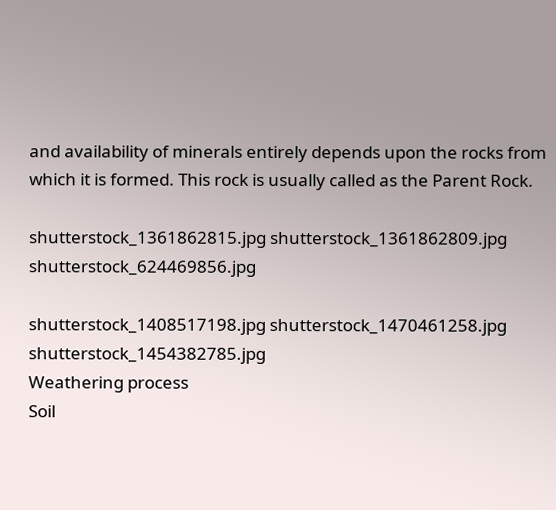and availability of minerals entirely depends upon the rocks from which it is formed. This rock is usually called as the Parent Rock.

shutterstock_1361862815.jpg shutterstock_1361862809.jpg shutterstock_624469856.jpg

shutterstock_1408517198.jpg shutterstock_1470461258.jpg shutterstock_1454382785.jpg
Weathering process
Soil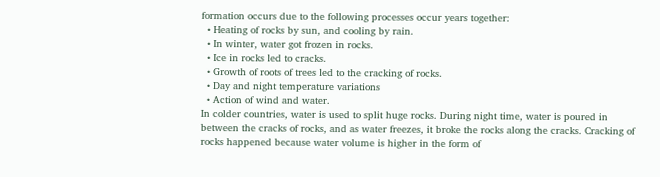formation occurs due to the following processes occur years together:
  • Heating of rocks by sun, and cooling by rain.
  • In winter, water got frozen in rocks.
  • Ice in rocks led to cracks.
  • Growth of roots of trees led to the cracking of rocks.
  • Day and night temperature variations
  • Action of wind and water.
In colder countries, water is used to split huge rocks. During night time, water is poured in between the cracks of rocks, and as water freezes, it broke the rocks along the cracks. Cracking of rocks happened because water volume is higher in the form of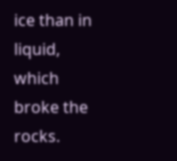ice than in liquid, which broke the rocks.